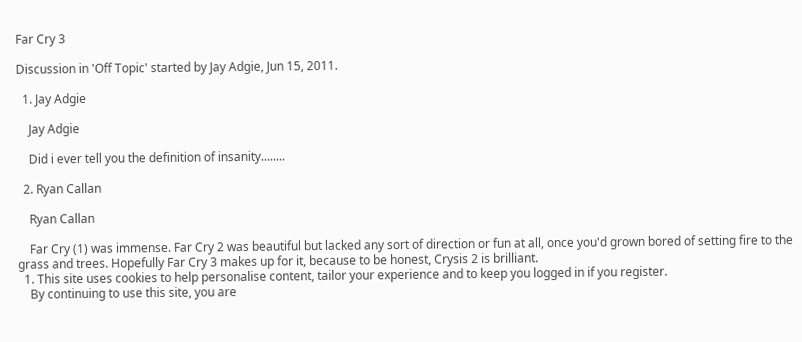Far Cry 3

Discussion in 'Off Topic' started by Jay Adgie, Jun 15, 2011.

  1. Jay Adgie

    Jay Adgie

    Did i ever tell you the definition of insanity........

  2. Ryan Callan

    Ryan Callan

    Far Cry (1) was immense. Far Cry 2 was beautiful but lacked any sort of direction or fun at all, once you'd grown bored of setting fire to the grass and trees. Hopefully Far Cry 3 makes up for it, because to be honest, Crysis 2 is brilliant.
  1. This site uses cookies to help personalise content, tailor your experience and to keep you logged in if you register.
    By continuing to use this site, you are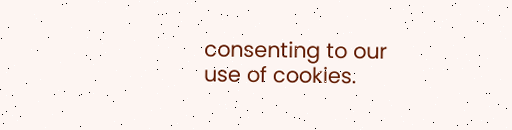consenting to our use of cookies.